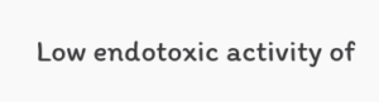Low endotoxic activity of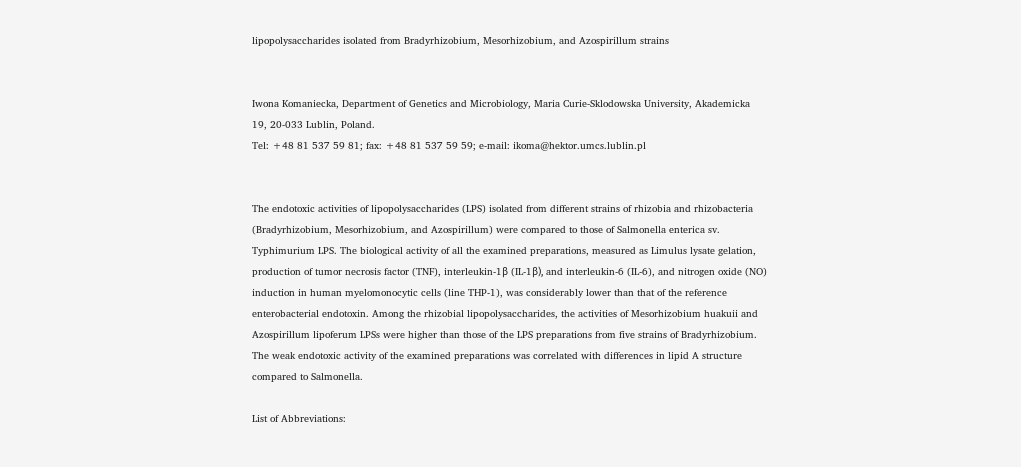lipopolysaccharides isolated from Bradyrhizobium, Mesorhizobium, and Azospirillum strains


Iwona Komaniecka, Department of Genetics and Microbiology, Maria Curie-Sklodowska University, Akademicka 19, 20-033 Lublin, Poland.
Tel: +48 81 537 59 81; fax: +48 81 537 59 59; e-mail: ikoma@hektor.umcs.lublin.pl


The endotoxic activities of lipopolysaccharides (LPS) isolated from different strains of rhizobia and rhizobacteria (Bradyrhizobium, Mesorhizobium, and Azospirillum) were compared to those of Salmonella enterica sv. Typhimurium LPS. The biological activity of all the examined preparations, measured as Limulus lysate gelation, production of tumor necrosis factor (TNF), interleukin-1β (IL-1β), and interleukin-6 (IL-6), and nitrogen oxide (NO) induction in human myelomonocytic cells (line THP-1), was considerably lower than that of the reference enterobacterial endotoxin. Among the rhizobial lipopolysaccharides, the activities of Mesorhizobium huakuii and Azospirillum lipoferum LPSs were higher than those of the LPS preparations from five strains of Bradyrhizobium. The weak endotoxic activity of the examined preparations was correlated with differences in lipid A structure compared to Salmonella.

List of Abbreviations: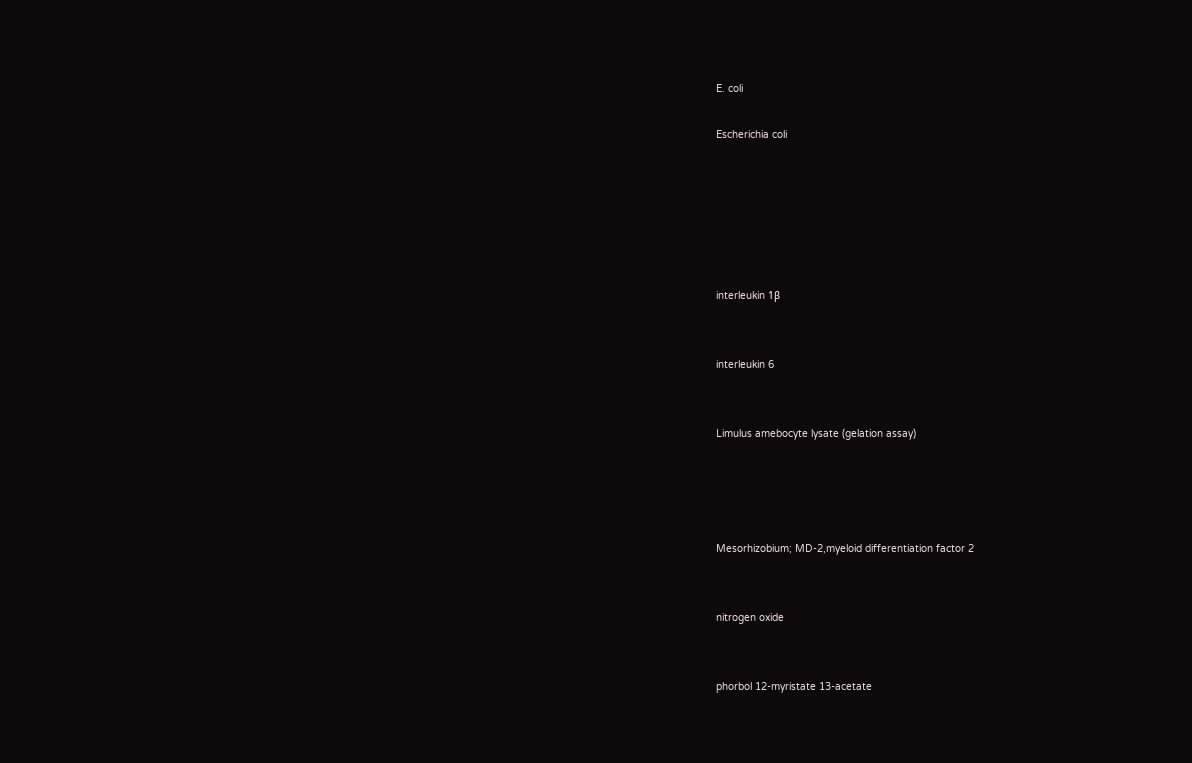E. coli

Escherichia coli






interleukin 1β


interleukin 6


Limulus amebocyte lysate (gelation assay)




Mesorhizobium; MD-2,myeloid differentiation factor 2


nitrogen oxide


phorbol 12-myristate 13-acetate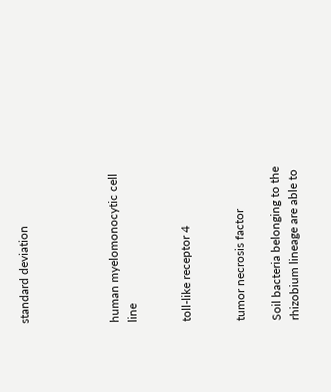standard deviation




human myelomonocytic cell line


toll-like receptor 4


tumor necrosis factor

Soil bacteria belonging to the rhizobium lineage are able to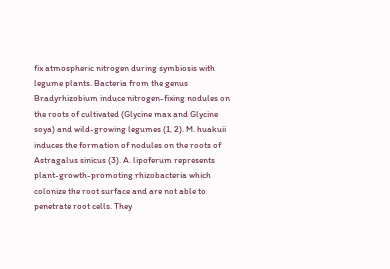fix atmospheric nitrogen during symbiosis with legume plants. Bacteria from the genus Bradyrhizobium induce nitrogen-fixing nodules on the roots of cultivated (Glycine max and Glycine soya) and wild-growing legumes (1, 2). M. huakuii induces the formation of nodules on the roots of Astragalus sinicus (3). A. lipoferum represents plant-growth-promoting rhizobacteria which colonize the root surface and are not able to penetrate root cells. They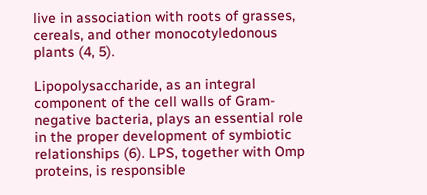live in association with roots of grasses, cereals, and other monocotyledonous plants (4, 5).

Lipopolysaccharide, as an integral component of the cell walls of Gram-negative bacteria, plays an essential role in the proper development of symbiotic relationships (6). LPS, together with Omp proteins, is responsible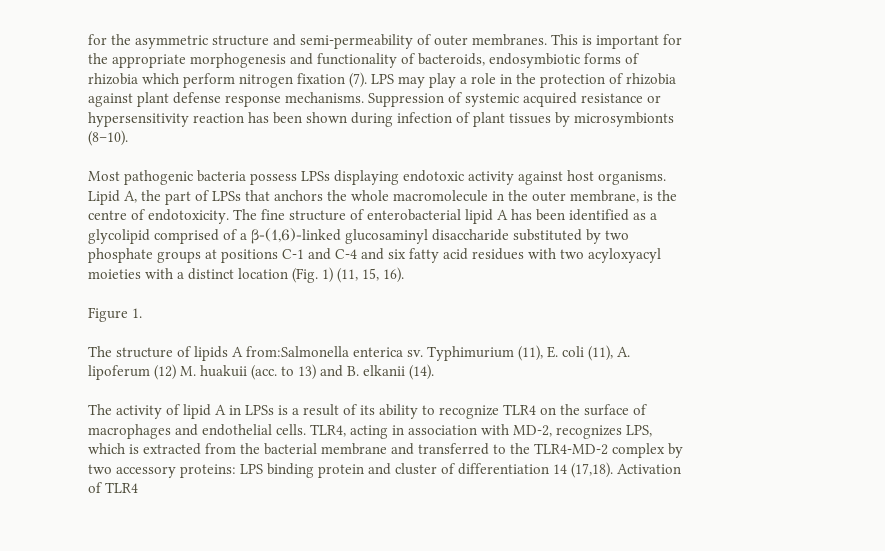for the asymmetric structure and semi-permeability of outer membranes. This is important for the appropriate morphogenesis and functionality of bacteroids, endosymbiotic forms of rhizobia which perform nitrogen fixation (7). LPS may play a role in the protection of rhizobia against plant defense response mechanisms. Suppression of systemic acquired resistance or hypersensitivity reaction has been shown during infection of plant tissues by microsymbionts (8–10).

Most pathogenic bacteria possess LPSs displaying endotoxic activity against host organisms. Lipid A, the part of LPSs that anchors the whole macromolecule in the outer membrane, is the centre of endotoxicity. The fine structure of enterobacterial lipid A has been identified as a glycolipid comprised of a β-(1,6)-linked glucosaminyl disaccharide substituted by two phosphate groups at positions C-1 and C-4 and six fatty acid residues with two acyloxyacyl moieties with a distinct location (Fig. 1) (11, 15, 16).

Figure 1.

The structure of lipids A from:Salmonella enterica sv. Typhimurium (11), E. coli (11), A. lipoferum (12) M. huakuii (acc. to 13) and B. elkanii (14).

The activity of lipid A in LPSs is a result of its ability to recognize TLR4 on the surface of macrophages and endothelial cells. TLR4, acting in association with MD-2, recognizes LPS, which is extracted from the bacterial membrane and transferred to the TLR4-MD-2 complex by two accessory proteins: LPS binding protein and cluster of differentiation 14 (17,18). Activation of TLR4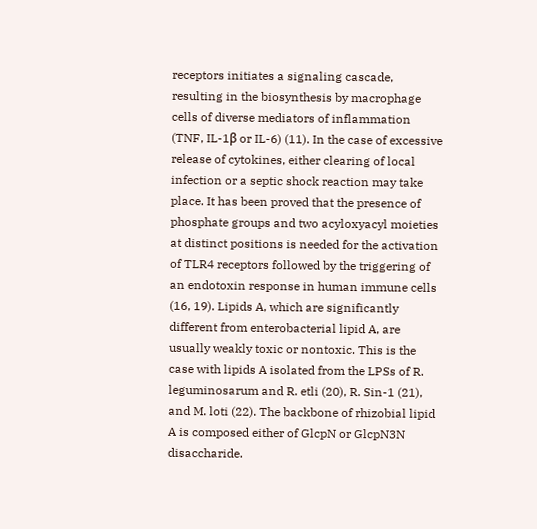receptors initiates a signaling cascade, resulting in the biosynthesis by macrophage cells of diverse mediators of inflammation (TNF, IL-1β or IL-6) (11). In the case of excessive release of cytokines, either clearing of local infection or a septic shock reaction may take place. It has been proved that the presence of phosphate groups and two acyloxyacyl moieties at distinct positions is needed for the activation of TLR4 receptors followed by the triggering of an endotoxin response in human immune cells (16, 19). Lipids A, which are significantly different from enterobacterial lipid A, are usually weakly toxic or nontoxic. This is the case with lipids A isolated from the LPSs of R. leguminosarum and R. etli (20), R. Sin-1 (21), and M. loti (22). The backbone of rhizobial lipid A is composed either of GlcpN or GlcpN3N disaccharide.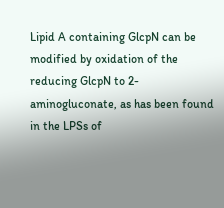Lipid A containing GlcpN can be modified by oxidation of the reducing GlcpN to 2-aminogluconate, as has been found in the LPSs of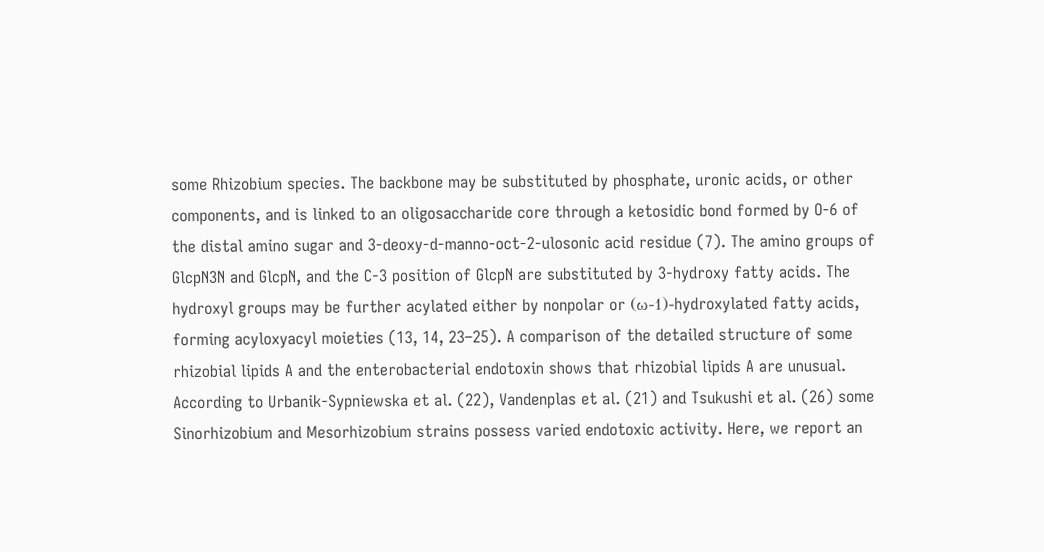some Rhizobium species. The backbone may be substituted by phosphate, uronic acids, or other components, and is linked to an oligosaccharide core through a ketosidic bond formed by O-6 of the distal amino sugar and 3-deoxy-d-manno-oct-2-ulosonic acid residue (7). The amino groups of GlcpN3N and GlcpN, and the C-3 position of GlcpN are substituted by 3-hydroxy fatty acids. The hydroxyl groups may be further acylated either by nonpolar or (ω-1)-hydroxylated fatty acids, forming acyloxyacyl moieties (13, 14, 23–25). A comparison of the detailed structure of some rhizobial lipids A and the enterobacterial endotoxin shows that rhizobial lipids A are unusual. According to Urbanik-Sypniewska et al. (22), Vandenplas et al. (21) and Tsukushi et al. (26) some Sinorhizobium and Mesorhizobium strains possess varied endotoxic activity. Here, we report an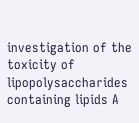investigation of the toxicity of lipopolysaccharides containing lipids A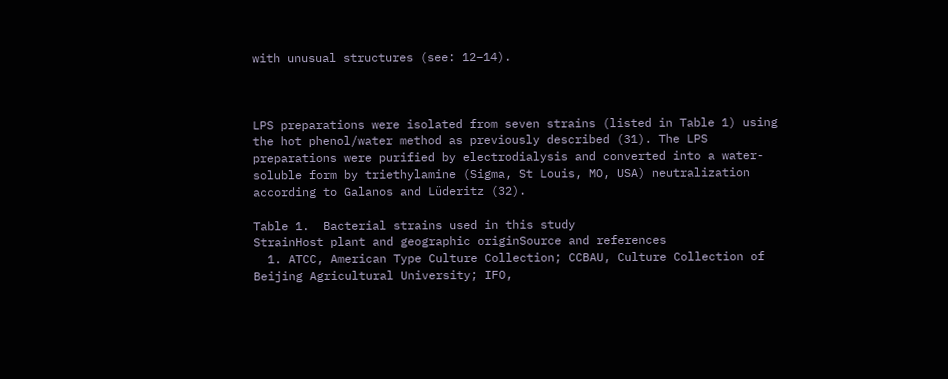with unusual structures (see: 12–14).



LPS preparations were isolated from seven strains (listed in Table 1) using the hot phenol/water method as previously described (31). The LPS preparations were purified by electrodialysis and converted into a water-soluble form by triethylamine (Sigma, St Louis, MO, USA) neutralization according to Galanos and Lüderitz (32).

Table 1.  Bacterial strains used in this study
StrainHost plant and geographic originSource and references
  1. ATCC, American Type Culture Collection; CCBAU, Culture Collection of Beijing Agricultural University; IFO,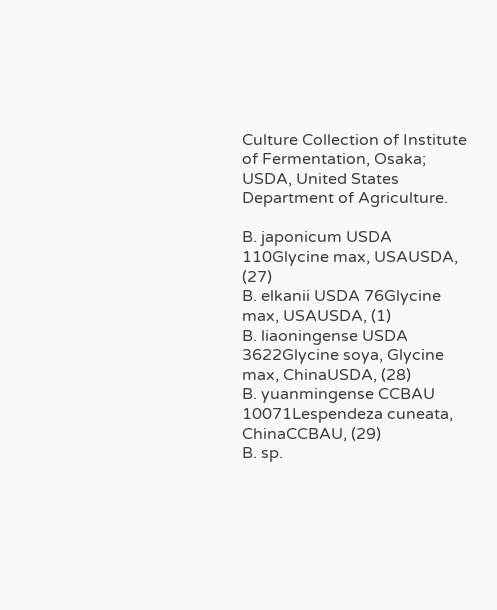Culture Collection of Institute of Fermentation, Osaka; USDA, United States Department of Agriculture.

B. japonicum USDA 110Glycine max, USAUSDA, (27)
B. elkanii USDA 76Glycine max, USAUSDA, (1)
B. liaoningense USDA 3622Glycine soya, Glycine max, ChinaUSDA, (28)
B. yuanmingense CCBAU 10071Lespendeza cuneata, ChinaCCBAU, (29)
B. sp.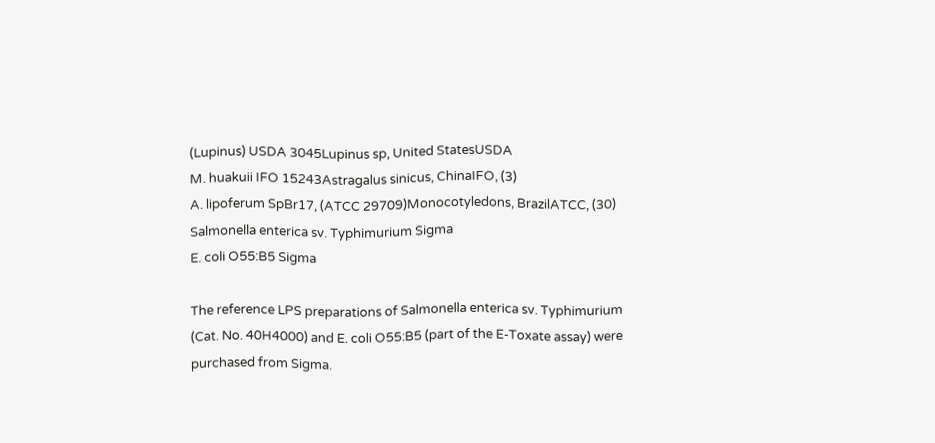(Lupinus) USDA 3045Lupinus sp, United StatesUSDA
M. huakuii IFO 15243Astragalus sinicus, ChinaIFO, (3)
A. lipoferum SpBr17, (ATCC 29709)Monocotyledons, BrazilATCC, (30)
Salmonella enterica sv. Typhimurium Sigma
E. coli O55:B5 Sigma

The reference LPS preparations of Salmonella enterica sv. Typhimurium (Cat. No. 40H4000) and E. coli O55:B5 (part of the E-Toxate assay) were purchased from Sigma.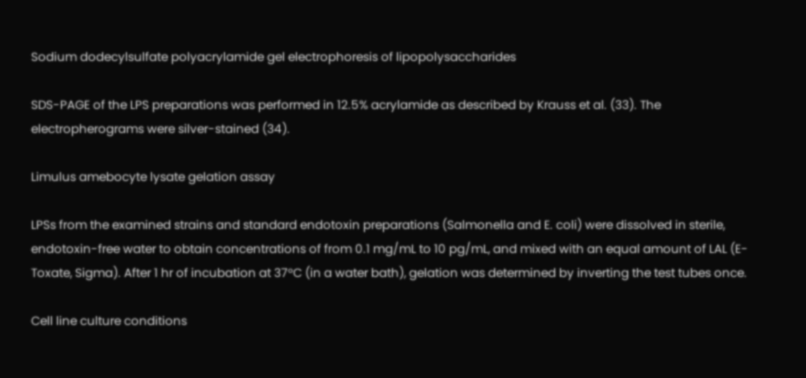Sodium dodecylsulfate polyacrylamide gel electrophoresis of lipopolysaccharides

SDS-PAGE of the LPS preparations was performed in 12.5% acrylamide as described by Krauss et al. (33). The electropherograms were silver-stained (34).

Limulus amebocyte lysate gelation assay

LPSs from the examined strains and standard endotoxin preparations (Salmonella and E. coli) were dissolved in sterile, endotoxin-free water to obtain concentrations of from 0.1 mg/mL to 10 pg/mL, and mixed with an equal amount of LAL (E-Toxate, Sigma). After 1 hr of incubation at 37°C (in a water bath), gelation was determined by inverting the test tubes once.

Cell line culture conditions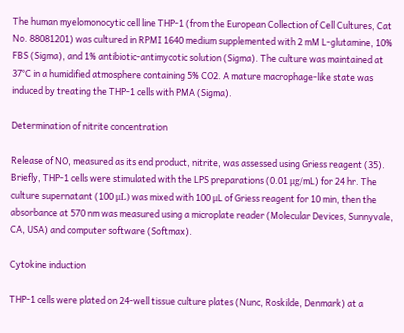The human myelomonocytic cell line THP-1 (from the European Collection of Cell Cultures, Cat No. 88081201) was cultured in RPMI 1640 medium supplemented with 2 mM L-glutamine, 10% FBS (Sigma), and 1% antibiotic-antimycotic solution (Sigma). The culture was maintained at 37°C in a humidified atmosphere containing 5% CO2. A mature macrophage-like state was induced by treating the THP-1 cells with PMA (Sigma).

Determination of nitrite concentration

Release of NO, measured as its end product, nitrite, was assessed using Griess reagent (35). Briefly, THP-1 cells were stimulated with the LPS preparations (0.01 μg/mL) for 24 hr. The culture supernatant (100 μL) was mixed with 100 μL of Griess reagent for 10 min, then the absorbance at 570 nm was measured using a microplate reader (Molecular Devices, Sunnyvale, CA, USA) and computer software (Softmax).

Cytokine induction

THP-1 cells were plated on 24-well tissue culture plates (Nunc, Roskilde, Denmark) at a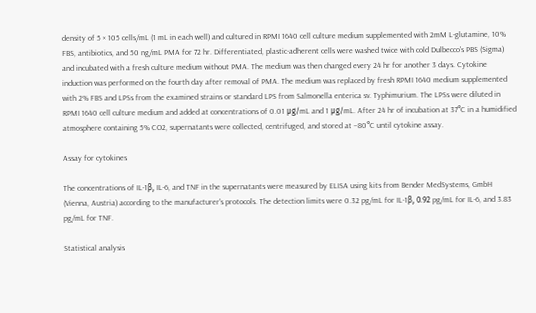density of 5 × 105 cells/mL (1 mL in each well) and cultured in RPMI 1640 cell culture medium supplemented with 2mM L-glutamine, 10% FBS, antibiotics, and 50 ng/mL PMA for 72 hr. Differentiated, plastic-adherent cells were washed twice with cold Dulbecco's PBS (Sigma) and incubated with a fresh culture medium without PMA. The medium was then changed every 24 hr for another 3 days. Cytokine induction was performed on the fourth day after removal of PMA. The medium was replaced by fresh RPMI 1640 medium supplemented with 2% FBS and LPSs from the examined strains or standard LPS from Salmonella enterica sv. Typhimurium. The LPSs were diluted in RPMI 1640 cell culture medium and added at concentrations of 0.01 μg/mL and 1 μg/mL. After 24 hr of incubation at 37°C in a humidified atmosphere containing 5% CO2, supernatants were collected, centrifuged, and stored at −80°C until cytokine assay.

Assay for cytokines

The concentrations of IL-1β, IL-6, and TNF in the supernatants were measured by ELISA using kits from Bender MedSystems, GmbH (Vienna, Austria) according to the manufacturer's protocols. The detection limits were 0.32 pg/mL for IL-1β, 0.92 pg/mL for IL-6, and 3.83 pg/mL for TNF.

Statistical analysis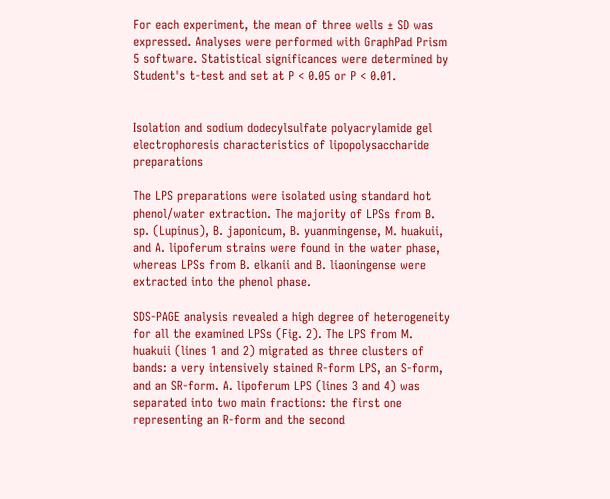For each experiment, the mean of three wells ± SD was expressed. Analyses were performed with GraphPad Prism 5 software. Statistical significances were determined by Student's t-test and set at P < 0.05 or P < 0.01.


Isolation and sodium dodecylsulfate polyacrylamide gel electrophoresis characteristics of lipopolysaccharide preparations

The LPS preparations were isolated using standard hot phenol/water extraction. The majority of LPSs from B. sp. (Lupinus), B. japonicum, B. yuanmingense, M. huakuii, and A. lipoferum strains were found in the water phase, whereas LPSs from B. elkanii and B. liaoningense were extracted into the phenol phase.

SDS-PAGE analysis revealed a high degree of heterogeneity for all the examined LPSs (Fig. 2). The LPS from M. huakuii (lines 1 and 2) migrated as three clusters of bands: a very intensively stained R-form LPS, an S-form, and an SR-form. A. lipoferum LPS (lines 3 and 4) was separated into two main fractions: the first one representing an R-form and the second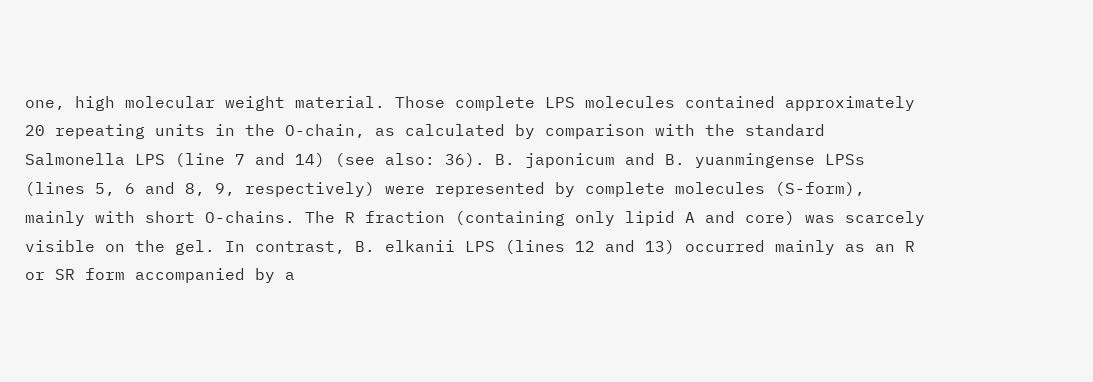one, high molecular weight material. Those complete LPS molecules contained approximately 20 repeating units in the O-chain, as calculated by comparison with the standard Salmonella LPS (line 7 and 14) (see also: 36). B. japonicum and B. yuanmingense LPSs (lines 5, 6 and 8, 9, respectively) were represented by complete molecules (S-form), mainly with short O-chains. The R fraction (containing only lipid A and core) was scarcely visible on the gel. In contrast, B. elkanii LPS (lines 12 and 13) occurred mainly as an R or SR form accompanied by a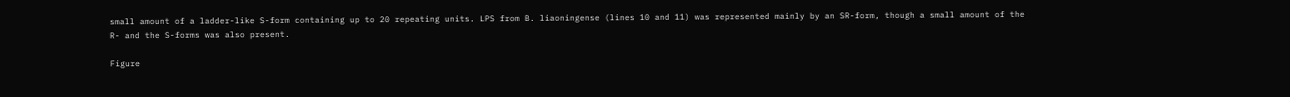small amount of a ladder-like S-form containing up to 20 repeating units. LPS from B. liaoningense (lines 10 and 11) was represented mainly by an SR-form, though a small amount of the R- and the S-forms was also present.

Figure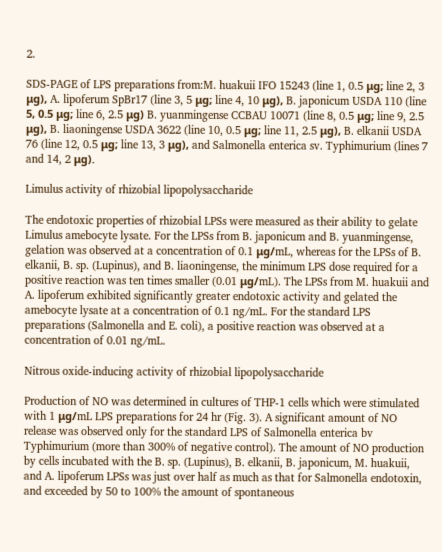2.

SDS-PAGE of LPS preparations from:M. huakuii IFO 15243 (line 1, 0.5 μg; line 2, 3 μg), A. lipoferum SpBr17 (line 3, 5 μg; line 4, 10 μg), B. japonicum USDA 110 (line 5, 0.5 μg; line 6, 2.5 μg) B. yuanmingense CCBAU 10071 (line 8, 0.5 μg; line 9, 2.5 μg), B. liaoningense USDA 3622 (line 10, 0.5 μg; line 11, 2.5 μg), B. elkanii USDA 76 (line 12, 0.5 μg; line 13, 3 μg), and Salmonella enterica sv. Typhimurium (lines 7 and 14, 2 μg).

Limulus activity of rhizobial lipopolysaccharide

The endotoxic properties of rhizobial LPSs were measured as their ability to gelate Limulus amebocyte lysate. For the LPSs from B. japonicum and B. yuanmingense, gelation was observed at a concentration of 0.1 μg/mL, whereas for the LPSs of B. elkanii, B. sp. (Lupinus), and B. liaoningense, the minimum LPS dose required for a positive reaction was ten times smaller (0.01 μg/mL). The LPSs from M. huakuii and A. lipoferum exhibited significantly greater endotoxic activity and gelated the amebocyte lysate at a concentration of 0.1 ng/mL. For the standard LPS preparations (Salmonella and E. coli), a positive reaction was observed at a concentration of 0.01 ng/mL.

Nitrous oxide-inducing activity of rhizobial lipopolysaccharide

Production of NO was determined in cultures of THP-1 cells which were stimulated with 1 μg/mL LPS preparations for 24 hr (Fig. 3). A significant amount of NO release was observed only for the standard LPS of Salmonella enterica bv Typhimurium (more than 300% of negative control). The amount of NO production by cells incubated with the B. sp. (Lupinus), B. elkanii, B. japonicum, M. huakuii, and A. lipoferum LPSs was just over half as much as that for Salmonella endotoxin, and exceeded by 50 to 100% the amount of spontaneous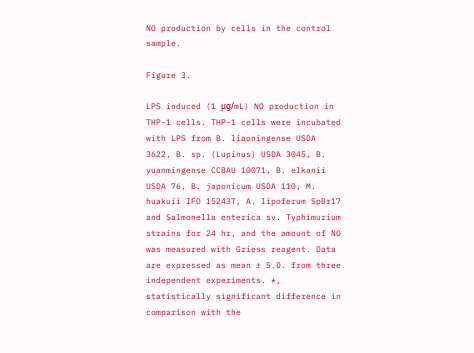NO production by cells in the control sample.

Figure 3.

LPS induced (1 μg/mL) NO production in THP-1 cells. THP-1 cells were incubated with LPS from B. liaoningense USDA 3622, B. sp. (Lupinus) USDA 3045, B. yuanmingense CCBAU 10071, B. elkanii USDA 76, B. japonicum USDA 110, M. huakuii IFO 15243T, A. lipoferum SpBr17 and Salmonella enterica sv. Typhimurium strains for 24 hr, and the amount of NO was measured with Griess reagent. Data are expressed as mean ± S.D. from three independent experiments. *, statistically significant difference in comparison with the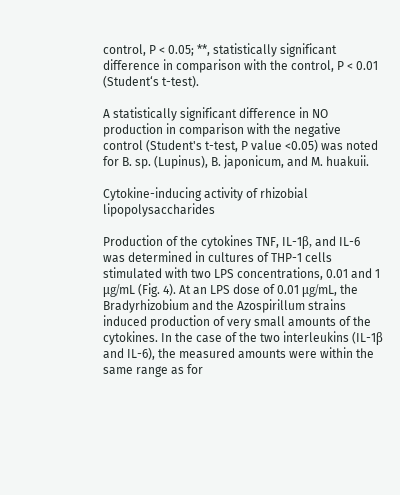control, P < 0.05; **, statistically significant difference in comparison with the control, P < 0.01 (Student‘s t-test).

A statistically significant difference in NO production in comparison with the negative control (Student's t-test, P value <0.05) was noted for B. sp. (Lupinus), B. japonicum, and M. huakuii.

Cytokine-inducing activity of rhizobial lipopolysaccharides

Production of the cytokines TNF, IL-1β, and IL-6 was determined in cultures of THP-1 cells stimulated with two LPS concentrations, 0.01 and 1 μg/mL (Fig. 4). At an LPS dose of 0.01 μg/mL, the Bradyrhizobium and the Azospirillum strains induced production of very small amounts of the cytokines. In the case of the two interleukins (IL-1β and IL-6), the measured amounts were within the same range as for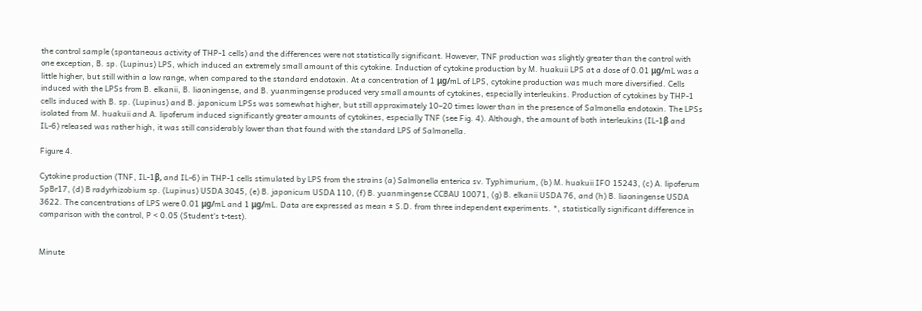the control sample (spontaneous activity of THP-1 cells) and the differences were not statistically significant. However, TNF production was slightly greater than the control with one exception, B. sp. (Lupinus) LPS, which induced an extremely small amount of this cytokine. Induction of cytokine production by M. huakuii LPS at a dose of 0.01 μg/mL was a little higher, but still within a low range, when compared to the standard endotoxin. At a concentration of 1 μg/mL of LPS, cytokine production was much more diversified. Cells induced with the LPSs from B. elkanii, B. liaoningense, and B. yuanmingense produced very small amounts of cytokines, especially interleukins. Production of cytokines by THP-1 cells induced with B. sp. (Lupinus) and B. japonicum LPSs was somewhat higher, but still approximately 10–20 times lower than in the presence of Salmonella endotoxin. The LPSs isolated from M. huakuii and A. lipoferum induced significantly greater amounts of cytokines, especially TNF (see Fig. 4). Although, the amount of both interleukins (IL-1β and IL-6) released was rather high, it was still considerably lower than that found with the standard LPS of Salmonella.

Figure 4.

Cytokine production (TNF, IL-1β, and IL-6) in THP-1 cells stimulated by LPS from the strains (a) Salmonella enterica sv. Typhimurium, (b) M. huakuii IFO 15243, (c) A. lipoferum SpBr17, (d) B radyrhizobium sp. (Lupinus) USDA 3045, (e) B. japonicum USDA 110, (f) B. yuanmingense CCBAU 10071, (g) B. elkanii USDA 76, and (h) B. liaoningense USDA 3622. The concentrations of LPS were 0.01 μg/mL and 1 μg/mL. Data are expressed as mean ± S.D. from three independent experiments. *, statistically significant difference in comparison with the control, P < 0.05 (Student‘s t-test).


Minute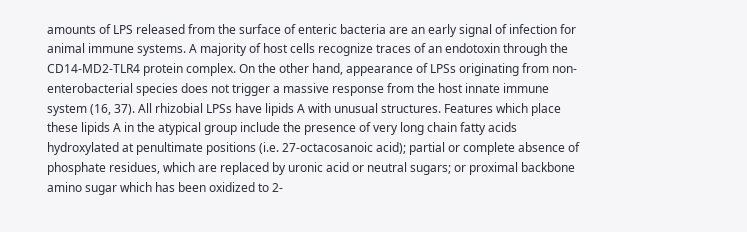amounts of LPS released from the surface of enteric bacteria are an early signal of infection for animal immune systems. A majority of host cells recognize traces of an endotoxin through the CD14-MD2-TLR4 protein complex. On the other hand, appearance of LPSs originating from non-enterobacterial species does not trigger a massive response from the host innate immune system (16, 37). All rhizobial LPSs have lipids A with unusual structures. Features which place these lipids A in the atypical group include the presence of very long chain fatty acids hydroxylated at penultimate positions (i.e. 27-octacosanoic acid); partial or complete absence of phosphate residues, which are replaced by uronic acid or neutral sugars; or proximal backbone amino sugar which has been oxidized to 2-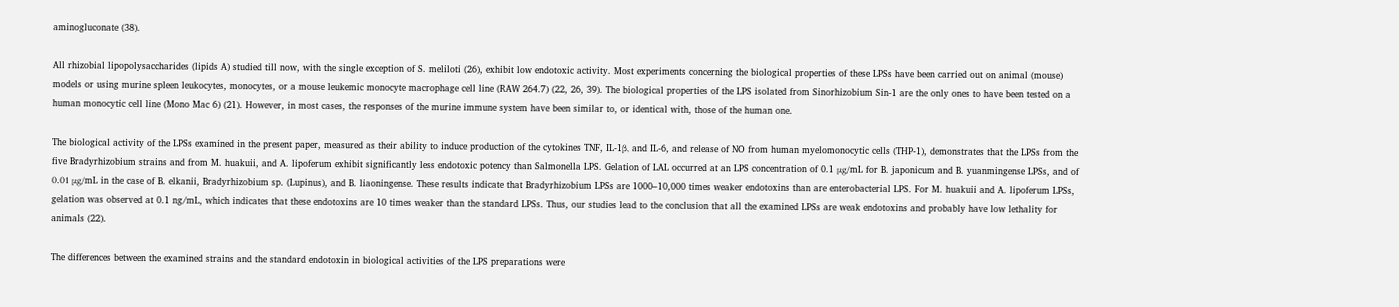aminogluconate (38).

All rhizobial lipopolysaccharides (lipids A) studied till now, with the single exception of S. meliloti (26), exhibit low endotoxic activity. Most experiments concerning the biological properties of these LPSs have been carried out on animal (mouse) models or using murine spleen leukocytes, monocytes, or a mouse leukemic monocyte macrophage cell line (RAW 264.7) (22, 26, 39). The biological properties of the LPS isolated from Sinorhizobium Sin-1 are the only ones to have been tested on a human monocytic cell line (Mono Mac 6) (21). However, in most cases, the responses of the murine immune system have been similar to, or identical with, those of the human one.

The biological activity of the LPSs examined in the present paper, measured as their ability to induce production of the cytokines TNF, IL-1β, and IL-6, and release of NO from human myelomonocytic cells (THP-1), demonstrates that the LPSs from the five Bradyrhizobium strains and from M. huakuii, and A. lipoferum exhibit significantly less endotoxic potency than Salmonella LPS. Gelation of LAL occurred at an LPS concentration of 0.1 μg/mL for B. japonicum and B. yuanmingense LPSs, and of 0.01 μg/mL in the case of B. elkanii, Bradyrhizobium sp. (Lupinus), and B. liaoningense. These results indicate that Bradyrhizobium LPSs are 1000–10,000 times weaker endotoxins than are enterobacterial LPS. For M. huakuii and A. lipoferum LPSs, gelation was observed at 0.1 ng/mL, which indicates that these endotoxins are 10 times weaker than the standard LPSs. Thus, our studies lead to the conclusion that all the examined LPSs are weak endotoxins and probably have low lethality for animals (22).

The differences between the examined strains and the standard endotoxin in biological activities of the LPS preparations were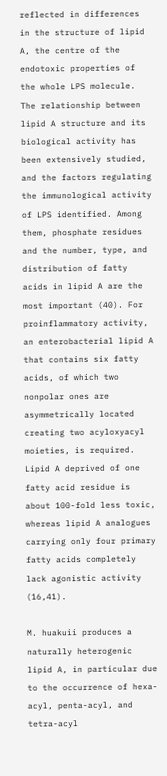reflected in differences in the structure of lipid A, the centre of the endotoxic properties of the whole LPS molecule. The relationship between lipid A structure and its biological activity has been extensively studied, and the factors regulating the immunological activity of LPS identified. Among them, phosphate residues and the number, type, and distribution of fatty acids in lipid A are the most important (40). For proinflammatory activity, an enterobacterial lipid A that contains six fatty acids, of which two nonpolar ones are asymmetrically located creating two acyloxyacyl moieties, is required. Lipid A deprived of one fatty acid residue is about 100-fold less toxic, whereas lipid A analogues carrying only four primary fatty acids completely lack agonistic activity (16,41).

M. huakuii produces a naturally heterogenic lipid A, in particular due to the occurrence of hexa-acyl, penta-acyl, and tetra-acyl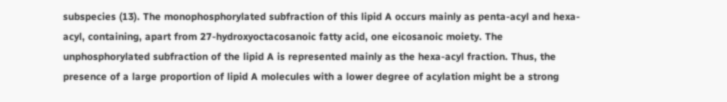subspecies (13). The monophosphorylated subfraction of this lipid A occurs mainly as penta-acyl and hexa-acyl, containing, apart from 27-hydroxyoctacosanoic fatty acid, one eicosanoic moiety. The unphosphorylated subfraction of the lipid A is represented mainly as the hexa-acyl fraction. Thus, the presence of a large proportion of lipid A molecules with a lower degree of acylation might be a strong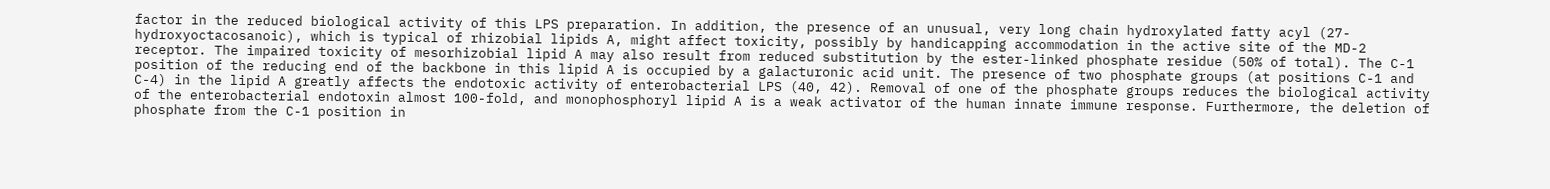factor in the reduced biological activity of this LPS preparation. In addition, the presence of an unusual, very long chain hydroxylated fatty acyl (27-hydroxyoctacosanoic), which is typical of rhizobial lipids A, might affect toxicity, possibly by handicapping accommodation in the active site of the MD-2 receptor. The impaired toxicity of mesorhizobial lipid A may also result from reduced substitution by the ester-linked phosphate residue (50% of total). The C-1 position of the reducing end of the backbone in this lipid A is occupied by a galacturonic acid unit. The presence of two phosphate groups (at positions C-1 and C-4) in the lipid A greatly affects the endotoxic activity of enterobacterial LPS (40, 42). Removal of one of the phosphate groups reduces the biological activity of the enterobacterial endotoxin almost 100-fold, and monophosphoryl lipid A is a weak activator of the human innate immune response. Furthermore, the deletion of phosphate from the C-1 position in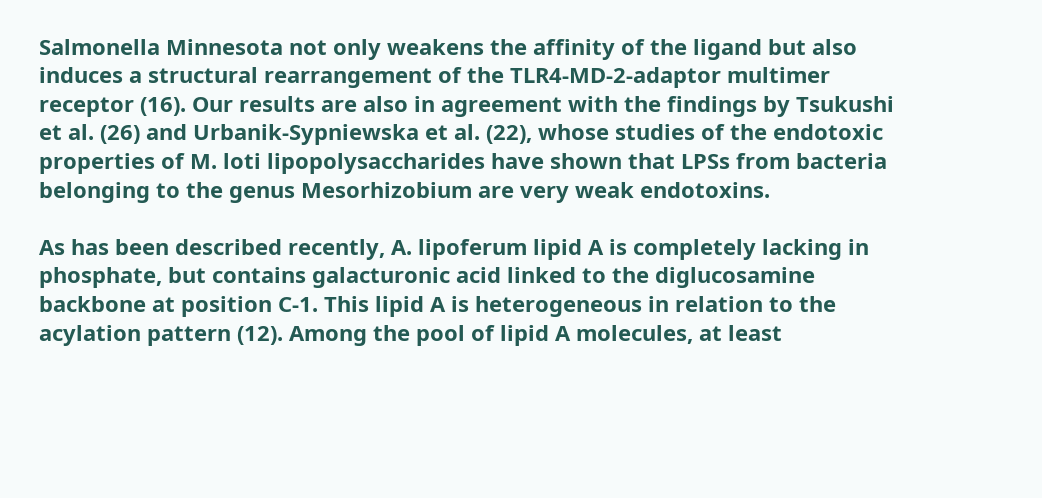Salmonella Minnesota not only weakens the affinity of the ligand but also induces a structural rearrangement of the TLR4-MD-2-adaptor multimer receptor (16). Our results are also in agreement with the findings by Tsukushi et al. (26) and Urbanik-Sypniewska et al. (22), whose studies of the endotoxic properties of M. loti lipopolysaccharides have shown that LPSs from bacteria belonging to the genus Mesorhizobium are very weak endotoxins.

As has been described recently, A. lipoferum lipid A is completely lacking in phosphate, but contains galacturonic acid linked to the diglucosamine backbone at position C-1. This lipid A is heterogeneous in relation to the acylation pattern (12). Among the pool of lipid A molecules, at least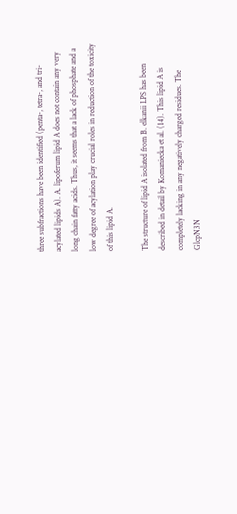three subfractions have been identified (penta-, tetra-, and tri-acylated lipids A). A. lipoferum lipid A does not contain any very long chain fatty acids. Thus, it seems that a lack of phosphate and a low degree of acylation play crucial roles in reduction of the toxicity of this lipid A.

The structure of lipid A isolated from B. elkanii LPS has been described in detail by Komaniecka et al. (14). This lipid A is completely lacking in any negatively charged residues. The GlcpN3N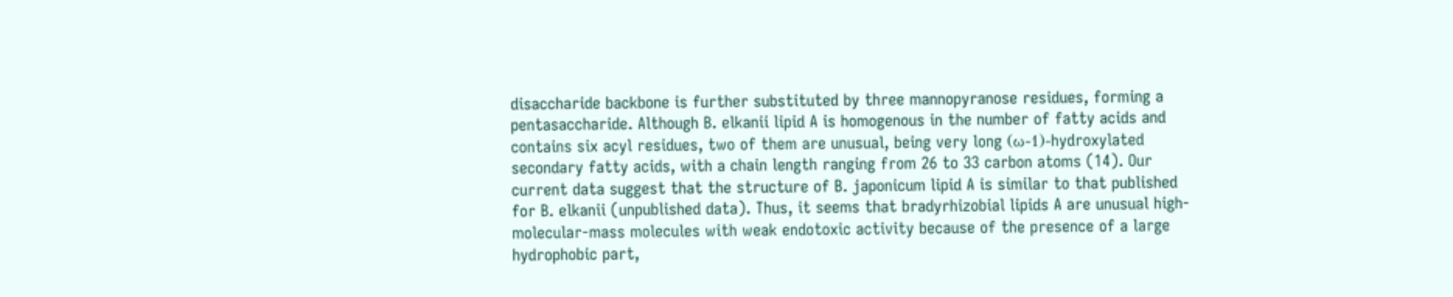disaccharide backbone is further substituted by three mannopyranose residues, forming a pentasaccharide. Although B. elkanii lipid A is homogenous in the number of fatty acids and contains six acyl residues, two of them are unusual, being very long (ω-1)-hydroxylated secondary fatty acids, with a chain length ranging from 26 to 33 carbon atoms (14). Our current data suggest that the structure of B. japonicum lipid A is similar to that published for B. elkanii (unpublished data). Thus, it seems that bradyrhizobial lipids A are unusual high-molecular-mass molecules with weak endotoxic activity because of the presence of a large hydrophobic part,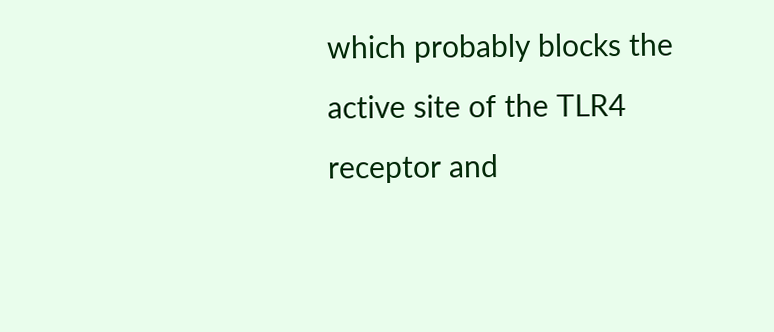which probably blocks the active site of the TLR4 receptor and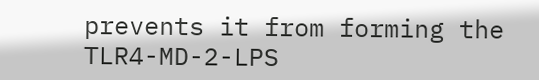prevents it from forming the TLR4-MD-2-LPS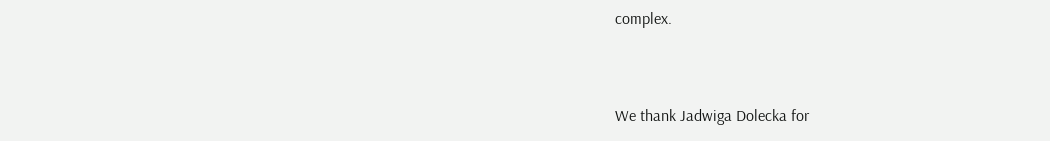complex.


We thank Jadwiga Dolecka for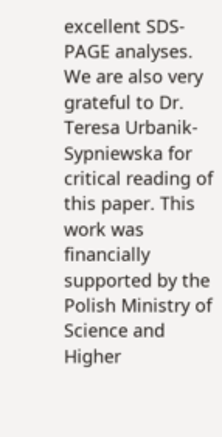excellent SDS-PAGE analyses. We are also very grateful to Dr. Teresa Urbanik-Sypniewska for critical reading of this paper. This work was financially supported by the Polish Ministry of Science and Higher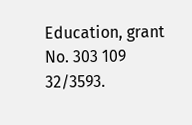Education, grant No. 303 109 32/3593.